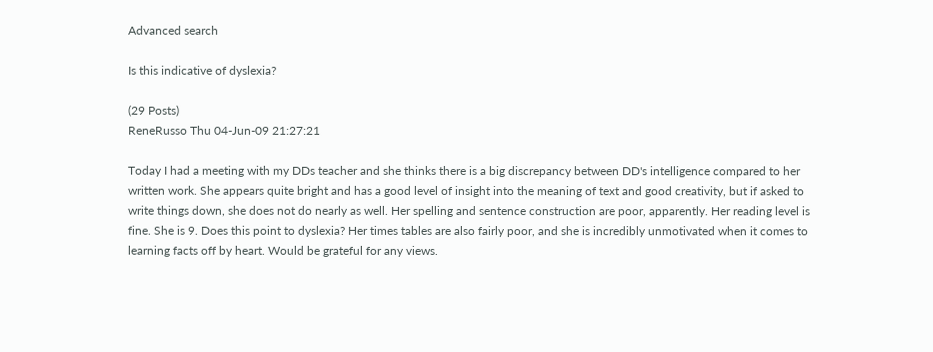Advanced search

Is this indicative of dyslexia?

(29 Posts)
ReneRusso Thu 04-Jun-09 21:27:21

Today I had a meeting with my DDs teacher and she thinks there is a big discrepancy between DD's intelligence compared to her written work. She appears quite bright and has a good level of insight into the meaning of text and good creativity, but if asked to write things down, she does not do nearly as well. Her spelling and sentence construction are poor, apparently. Her reading level is fine. She is 9. Does this point to dyslexia? Her times tables are also fairly poor, and she is incredibly unmotivated when it comes to learning facts off by heart. Would be grateful for any views.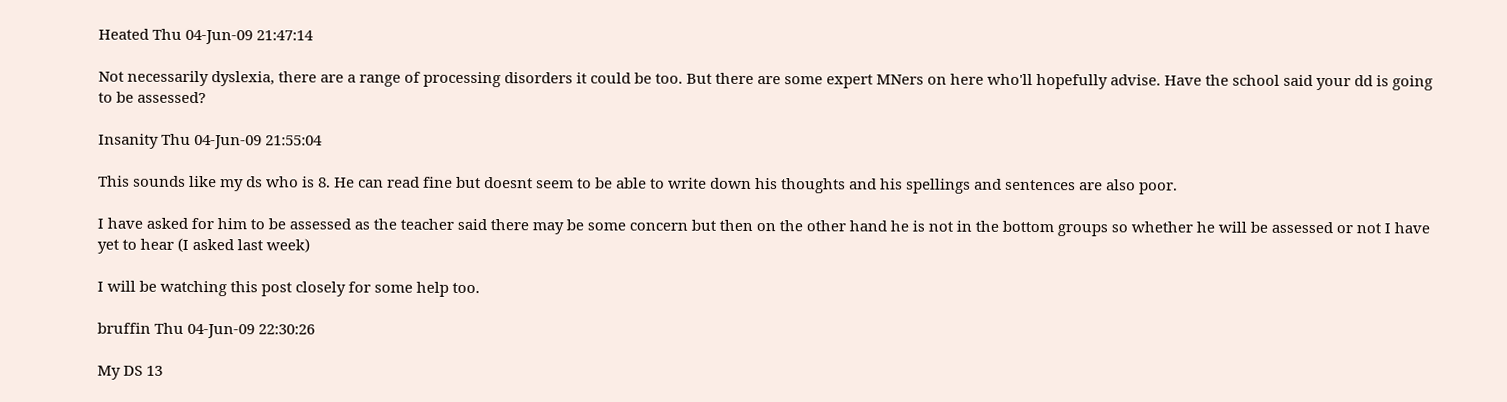Heated Thu 04-Jun-09 21:47:14

Not necessarily dyslexia, there are a range of processing disorders it could be too. But there are some expert MNers on here who'll hopefully advise. Have the school said your dd is going to be assessed?

Insanity Thu 04-Jun-09 21:55:04

This sounds like my ds who is 8. He can read fine but doesnt seem to be able to write down his thoughts and his spellings and sentences are also poor.

I have asked for him to be assessed as the teacher said there may be some concern but then on the other hand he is not in the bottom groups so whether he will be assessed or not I have yet to hear (I asked last week)

I will be watching this post closely for some help too.

bruffin Thu 04-Jun-09 22:30:26

My DS 13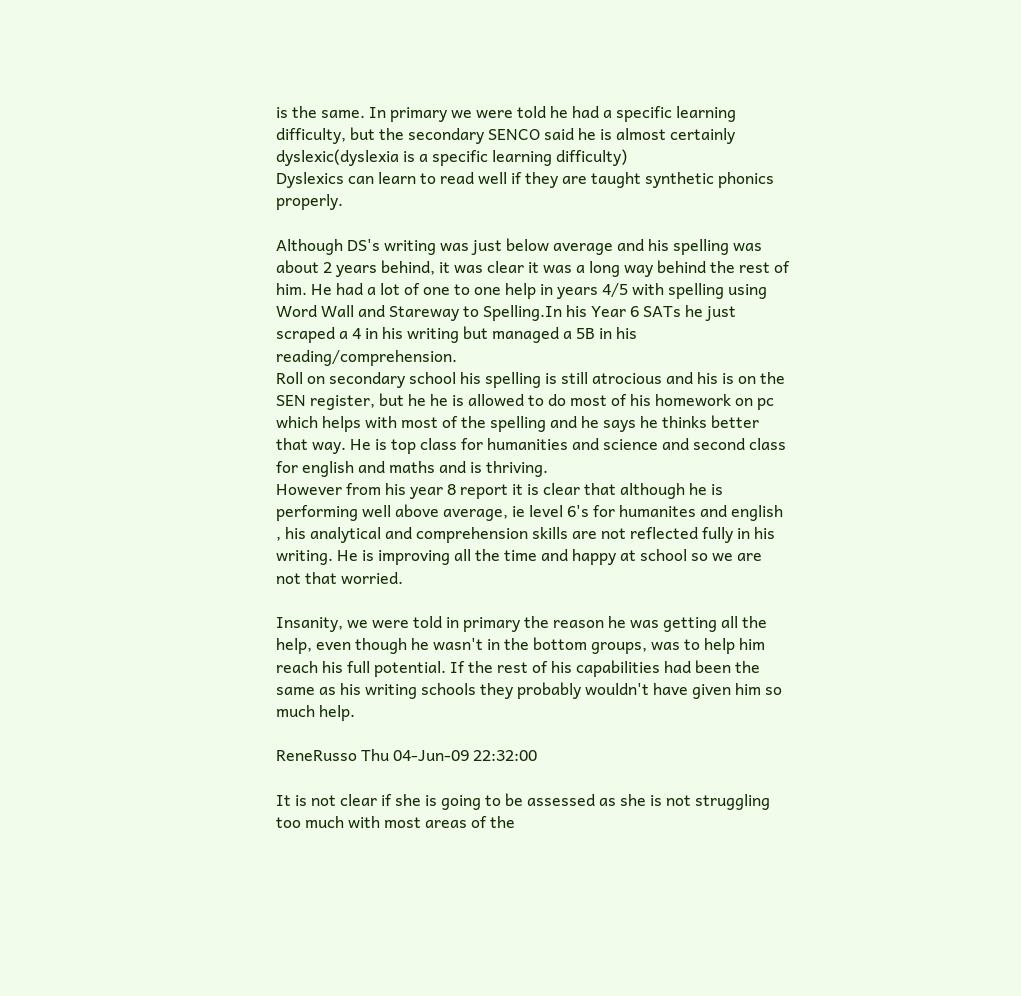is the same. In primary we were told he had a specific learning difficulty, but the secondary SENCO said he is almost certainly dyslexic(dyslexia is a specific learning difficulty)
Dyslexics can learn to read well if they are taught synthetic phonics properly.

Although DS's writing was just below average and his spelling was about 2 years behind, it was clear it was a long way behind the rest of him. He had a lot of one to one help in years 4/5 with spelling using Word Wall and Stareway to Spelling.In his Year 6 SATs he just scraped a 4 in his writing but managed a 5B in his reading/comprehension.
Roll on secondary school his spelling is still atrocious and his is on the SEN register, but he he is allowed to do most of his homework on pc which helps with most of the spelling and he says he thinks better that way. He is top class for humanities and science and second class for english and maths and is thriving.
However from his year 8 report it is clear that although he is performing well above average, ie level 6's for humanites and english , his analytical and comprehension skills are not reflected fully in his writing. He is improving all the time and happy at school so we are not that worried.

Insanity, we were told in primary the reason he was getting all the help, even though he wasn't in the bottom groups, was to help him reach his full potential. If the rest of his capabilities had been the same as his writing schools they probably wouldn't have given him so much help.

ReneRusso Thu 04-Jun-09 22:32:00

It is not clear if she is going to be assessed as she is not struggling too much with most areas of the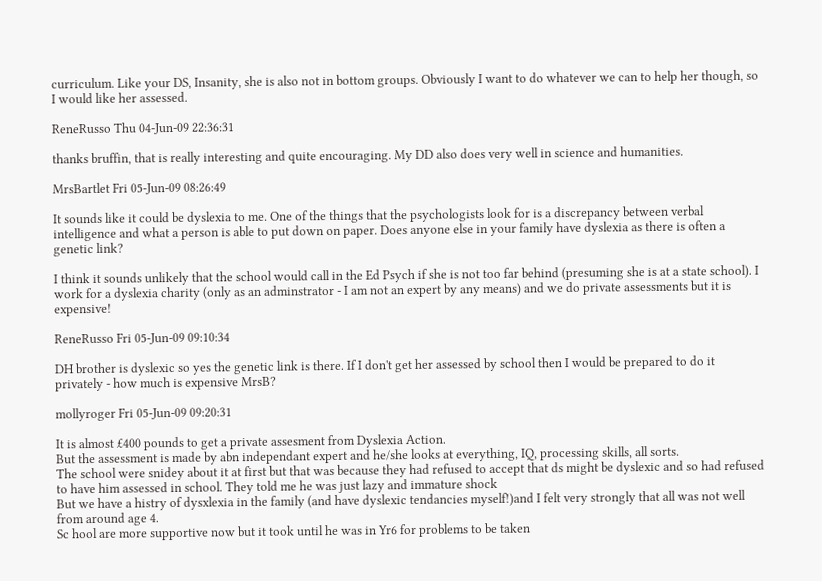curriculum. Like your DS, Insanity, she is also not in bottom groups. Obviously I want to do whatever we can to help her though, so I would like her assessed.

ReneRusso Thu 04-Jun-09 22:36:31

thanks bruffin, that is really interesting and quite encouraging. My DD also does very well in science and humanities.

MrsBartlet Fri 05-Jun-09 08:26:49

It sounds like it could be dyslexia to me. One of the things that the psychologists look for is a discrepancy between verbal intelligence and what a person is able to put down on paper. Does anyone else in your family have dyslexia as there is often a genetic link?

I think it sounds unlikely that the school would call in the Ed Psych if she is not too far behind (presuming she is at a state school). I work for a dyslexia charity (only as an adminstrator - I am not an expert by any means) and we do private assessments but it is expensive!

ReneRusso Fri 05-Jun-09 09:10:34

DH brother is dyslexic so yes the genetic link is there. If I don't get her assessed by school then I would be prepared to do it privately - how much is expensive MrsB?

mollyroger Fri 05-Jun-09 09:20:31

It is almost £400 pounds to get a private assesment from Dyslexia Action.
But the assessment is made by abn independant expert and he/she looks at everything, IQ, processing skills, all sorts.
The school were snidey about it at first but that was because they had refused to accept that ds might be dyslexic and so had refused to have him assessed in school. They told me he was just lazy and immature shock
But we have a histry of dysxlexia in the family (and have dyslexic tendancies myself!)and I felt very strongly that all was not well from around age 4.
Sc hool are more supportive now but it took until he was in Yr6 for problems to be taken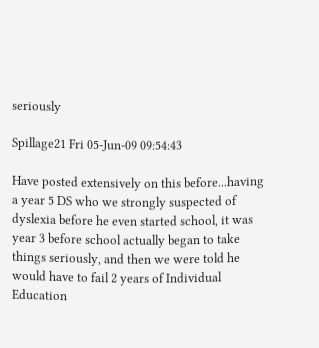seriously

Spillage21 Fri 05-Jun-09 09:54:43

Have posted extensively on this before...having a year 5 DS who we strongly suspected of dyslexia before he even started school, it was year 3 before school actually began to take things seriously, and then we were told he would have to fail 2 years of Individual Education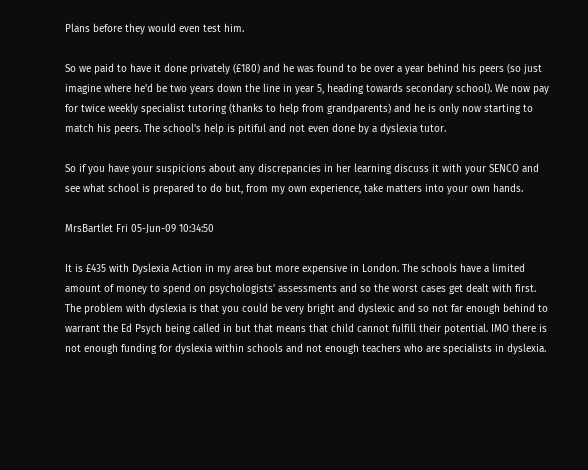Plans before they would even test him.

So we paid to have it done privately (£180) and he was found to be over a year behind his peers (so just imagine where he'd be two years down the line in year 5, heading towards secondary school). We now pay for twice weekly specialist tutoring (thanks to help from grandparents) and he is only now starting to match his peers. The school's help is pitiful and not even done by a dyslexia tutor.

So if you have your suspicions about any discrepancies in her learning discuss it with your SENCO and see what school is prepared to do but, from my own experience, take matters into your own hands.

MrsBartlet Fri 05-Jun-09 10:34:50

It is £435 with Dyslexia Action in my area but more expensive in London. The schools have a limited amount of money to spend on psychologists' assessments and so the worst cases get dealt with first. The problem with dyslexia is that you could be very bright and dyslexic and so not far enough behind to warrant the Ed Psych being called in but that means that child cannot fulfill their potential. IMO there is not enough funding for dyslexia within schools and not enough teachers who are specialists in dyslexia.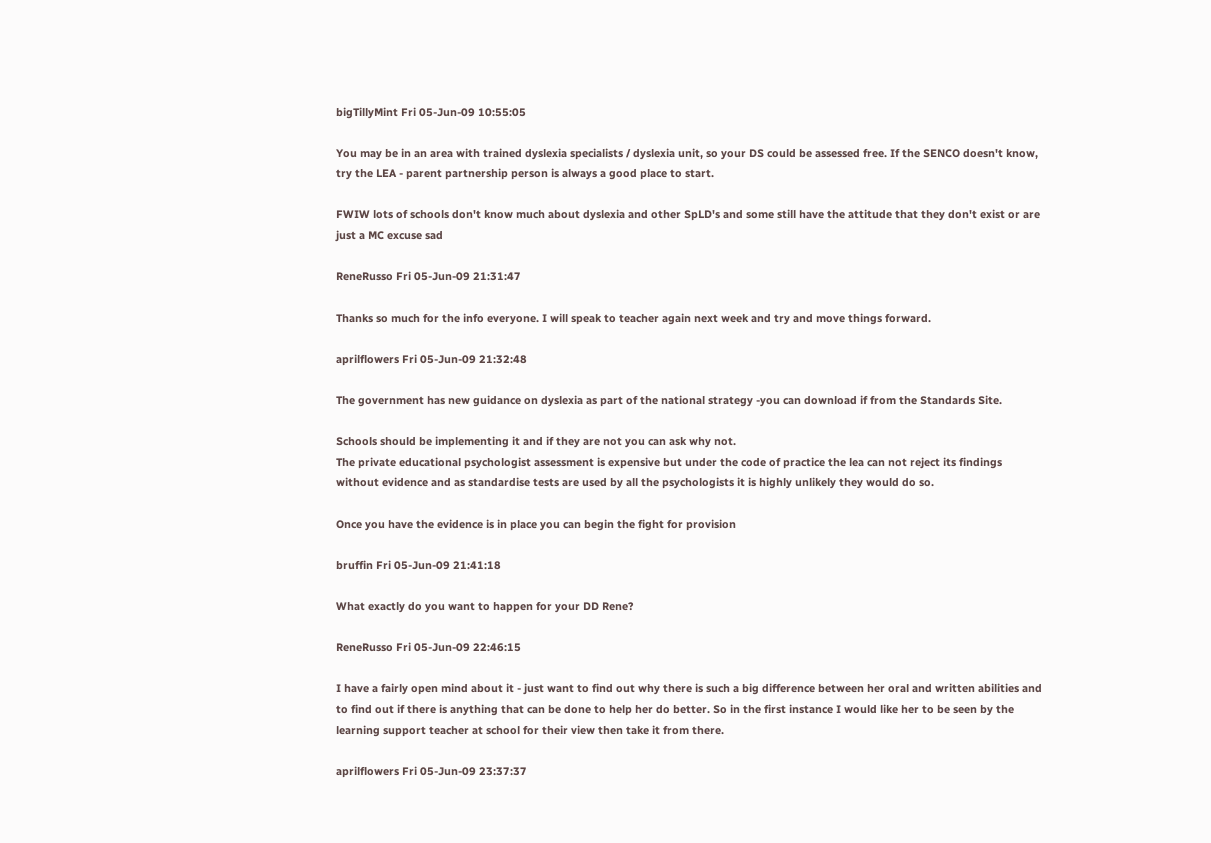bigTillyMint Fri 05-Jun-09 10:55:05

You may be in an area with trained dyslexia specialists / dyslexia unit, so your DS could be assessed free. If the SENCO doesn't know, try the LEA - parent partnership person is always a good place to start.

FWIW lots of schools don't know much about dyslexia and other SpLD's and some still have the attitude that they don't exist or are just a MC excuse sad

ReneRusso Fri 05-Jun-09 21:31:47

Thanks so much for the info everyone. I will speak to teacher again next week and try and move things forward.

aprilflowers Fri 05-Jun-09 21:32:48

The government has new guidance on dyslexia as part of the national strategy -you can download if from the Standards Site.

Schools should be implementing it and if they are not you can ask why not.
The private educational psychologist assessment is expensive but under the code of practice the lea can not reject its findings without evidence and as standardise tests are used by all the psychologists it is highly unlikely they would do so.

Once you have the evidence is in place you can begin the fight for provision

bruffin Fri 05-Jun-09 21:41:18

What exactly do you want to happen for your DD Rene?

ReneRusso Fri 05-Jun-09 22:46:15

I have a fairly open mind about it - just want to find out why there is such a big difference between her oral and written abilities and to find out if there is anything that can be done to help her do better. So in the first instance I would like her to be seen by the learning support teacher at school for their view then take it from there.

aprilflowers Fri 05-Jun-09 23:37:37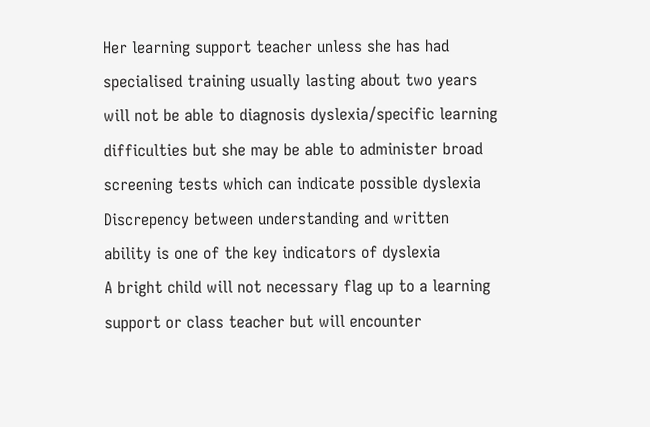Her learning support teacher unless she has had specialised training usually lasting about two years will not be able to diagnosis dyslexia/specific learning difficulties but she may be able to administer broad screening tests which can indicate possible dyslexia
Discrepency between understanding and written ability is one of the key indicators of dyslexia
A bright child will not necessary flag up to a learning support or class teacher but will encounter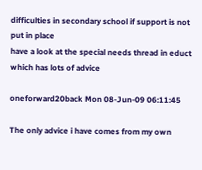difficulties in secondary school if support is not put in place
have a look at the special needs thread in educt which has lots of advice

oneforward20back Mon 08-Jun-09 06:11:45

The only advice i have comes from my own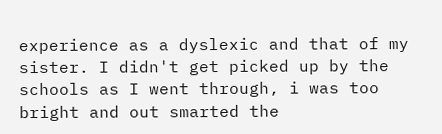experience as a dyslexic and that of my sister. I didn't get picked up by the schools as I went through, i was too bright and out smarted the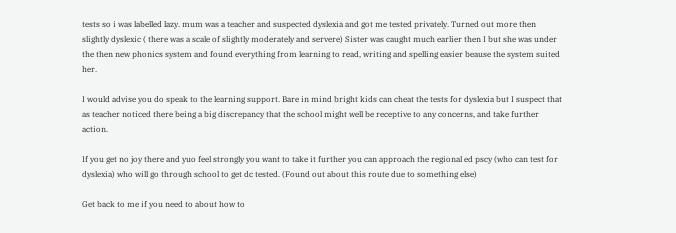tests so i was labelled lazy. mum was a teacher and suspected dyslexia and got me tested privately. Turned out more then slightly dyslexic ( there was a scale of slightly moderately and servere) Sister was caught much earlier then I but she was under the then new phonics system and found everything from learning to read, writing and spelling easier beause the system suited her.

I would advise you do speak to the learning support. Bare in mind bright kids can cheat the tests for dyslexia but I suspect that as teacher noticed there being a big discrepancy that the school might well be receptive to any concerns, and take further action.

If you get no joy there and yuo feel strongly you want to take it further you can approach the regional ed pscy (who can test for dyslexia) who will go through school to get dc tested. (Found out about this route due to something else)

Get back to me if you need to about how to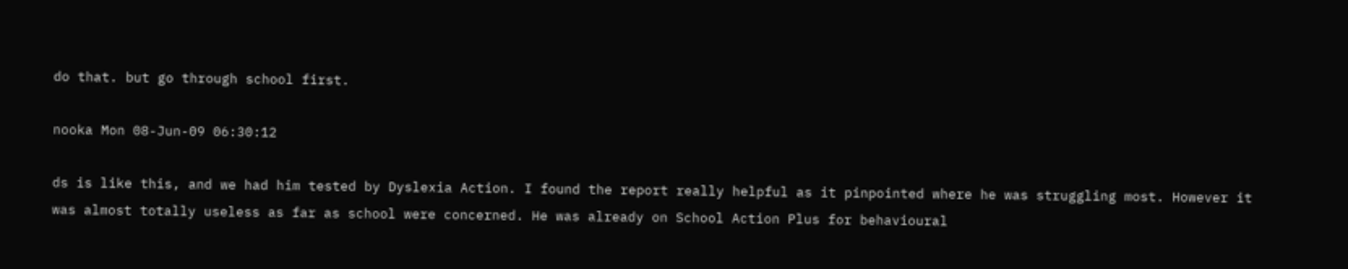do that. but go through school first.

nooka Mon 08-Jun-09 06:30:12

ds is like this, and we had him tested by Dyslexia Action. I found the report really helpful as it pinpointed where he was struggling most. However it was almost totally useless as far as school were concerned. He was already on School Action Plus for behavioural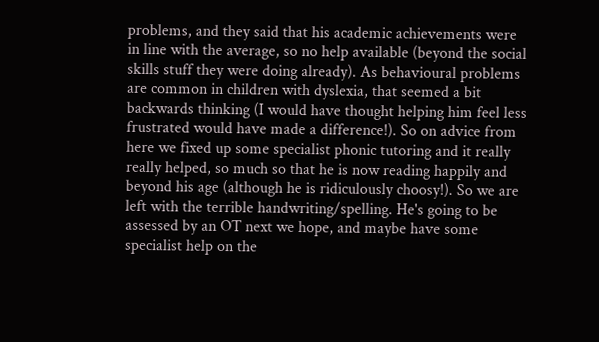problems, and they said that his academic achievements were in line with the average, so no help available (beyond the social skills stuff they were doing already). As behavioural problems are common in children with dyslexia, that seemed a bit backwards thinking (I would have thought helping him feel less frustrated would have made a difference!). So on advice from here we fixed up some specialist phonic tutoring and it really really helped, so much so that he is now reading happily and beyond his age (although he is ridiculously choosy!). So we are left with the terrible handwriting/spelling. He's going to be assessed by an OT next we hope, and maybe have some specialist help on the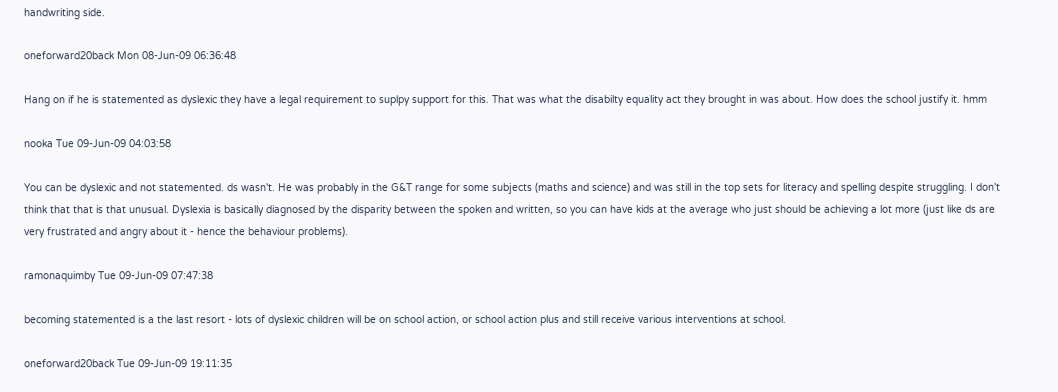handwriting side.

oneforward20back Mon 08-Jun-09 06:36:48

Hang on if he is statemented as dyslexic they have a legal requirement to suplpy support for this. That was what the disabilty equality act they brought in was about. How does the school justify it. hmm

nooka Tue 09-Jun-09 04:03:58

You can be dyslexic and not statemented. ds wasn't. He was probably in the G&T range for some subjects (maths and science) and was still in the top sets for literacy and spelling despite struggling. I don't think that that is that unusual. Dyslexia is basically diagnosed by the disparity between the spoken and written, so you can have kids at the average who just should be achieving a lot more (just like ds are very frustrated and angry about it - hence the behaviour problems).

ramonaquimby Tue 09-Jun-09 07:47:38

becoming statemented is a the last resort - lots of dyslexic children will be on school action, or school action plus and still receive various interventions at school.

oneforward20back Tue 09-Jun-09 19:11:35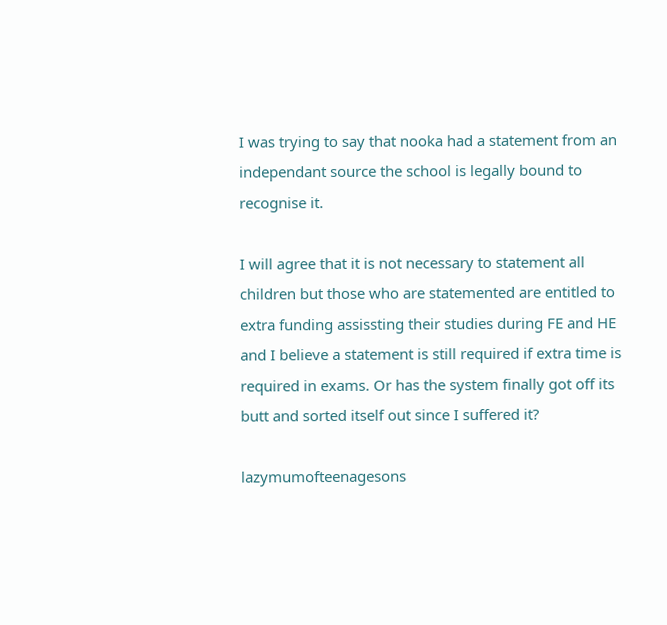I was trying to say that nooka had a statement from an independant source the school is legally bound to recognise it.

I will agree that it is not necessary to statement all children but those who are statemented are entitled to extra funding assissting their studies during FE and HE and I believe a statement is still required if extra time is required in exams. Or has the system finally got off its butt and sorted itself out since I suffered it?

lazymumofteenagesons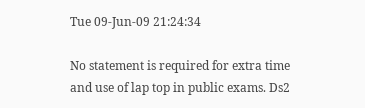Tue 09-Jun-09 21:24:34

No statement is required for extra time and use of lap top in public exams. Ds2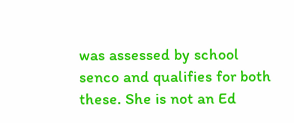was assessed by school senco and qualifies for both these. She is not an Ed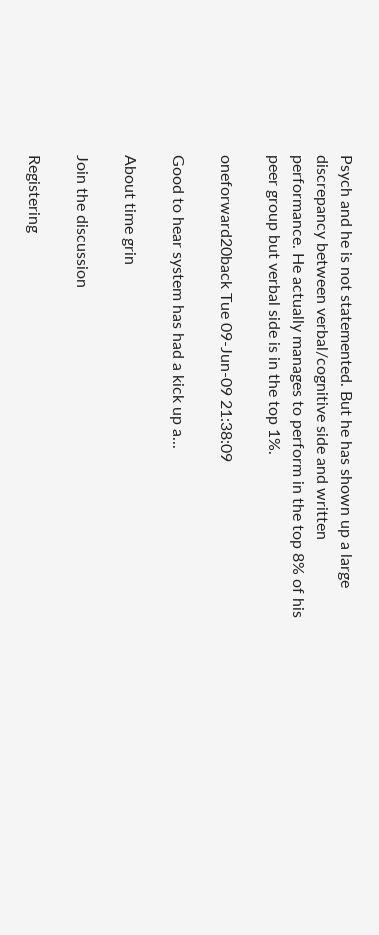Psych and he is not statemented. But he has shown up a large discrepancy between verbal/cognitive side and written performance. He actually manages to perform in the top 8% of his peer group but verbal side is in the top 1%.

oneforward20back Tue 09-Jun-09 21:38:09

Good to hear system has had a kick up a...

About time grin

Join the discussion

Registering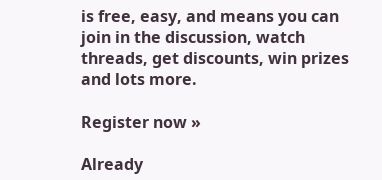is free, easy, and means you can join in the discussion, watch threads, get discounts, win prizes and lots more.

Register now »

Already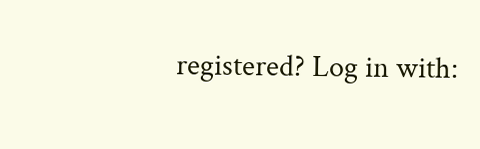registered? Log in with: